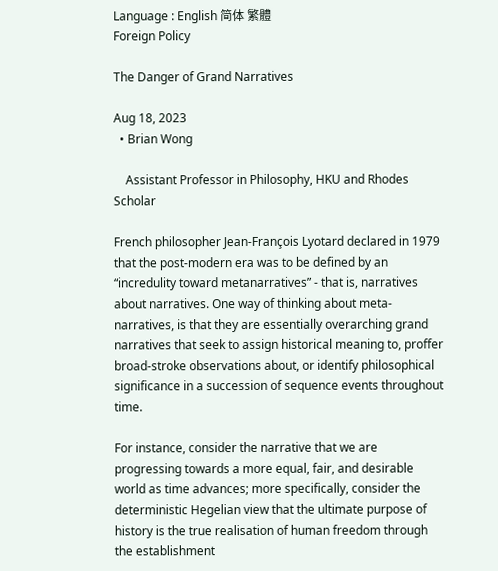Language : English 简体 繁體
Foreign Policy

The Danger of Grand Narratives

Aug 18, 2023
  • Brian Wong

    Assistant Professor in Philosophy, HKU and Rhodes Scholar

French philosopher Jean-François Lyotard declared in 1979 that the post-modern era was to be defined by an “incredulity toward metanarratives” - that is, narratives about narratives. One way of thinking about meta-narratives, is that they are essentially overarching grand narratives that seek to assign historical meaning to, proffer broad-stroke observations about, or identify philosophical significance in a succession of sequence events throughout time.

For instance, consider the narrative that we are progressing towards a more equal, fair, and desirable world as time advances; more specifically, consider the deterministic Hegelian view that the ultimate purpose of history is the true realisation of human freedom through the establishment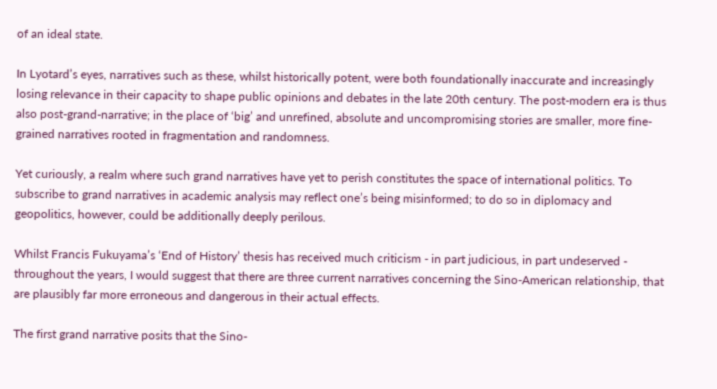of an ideal state.

In Lyotard’s eyes, narratives such as these, whilst historically potent, were both foundationally inaccurate and increasingly losing relevance in their capacity to shape public opinions and debates in the late 20th century. The post-modern era is thus also post-grand-narrative; in the place of ‘big’ and unrefined, absolute and uncompromising stories are smaller, more fine-grained narratives rooted in fragmentation and randomness.

Yet curiously, a realm where such grand narratives have yet to perish constitutes the space of international politics. To subscribe to grand narratives in academic analysis may reflect one’s being misinformed; to do so in diplomacy and geopolitics, however, could be additionally deeply perilous.

Whilst Francis Fukuyama’s ‘End of History’ thesis has received much criticism - in part judicious, in part undeserved - throughout the years, I would suggest that there are three current narratives concerning the Sino-American relationship, that are plausibly far more erroneous and dangerous in their actual effects.

The first grand narrative posits that the Sino-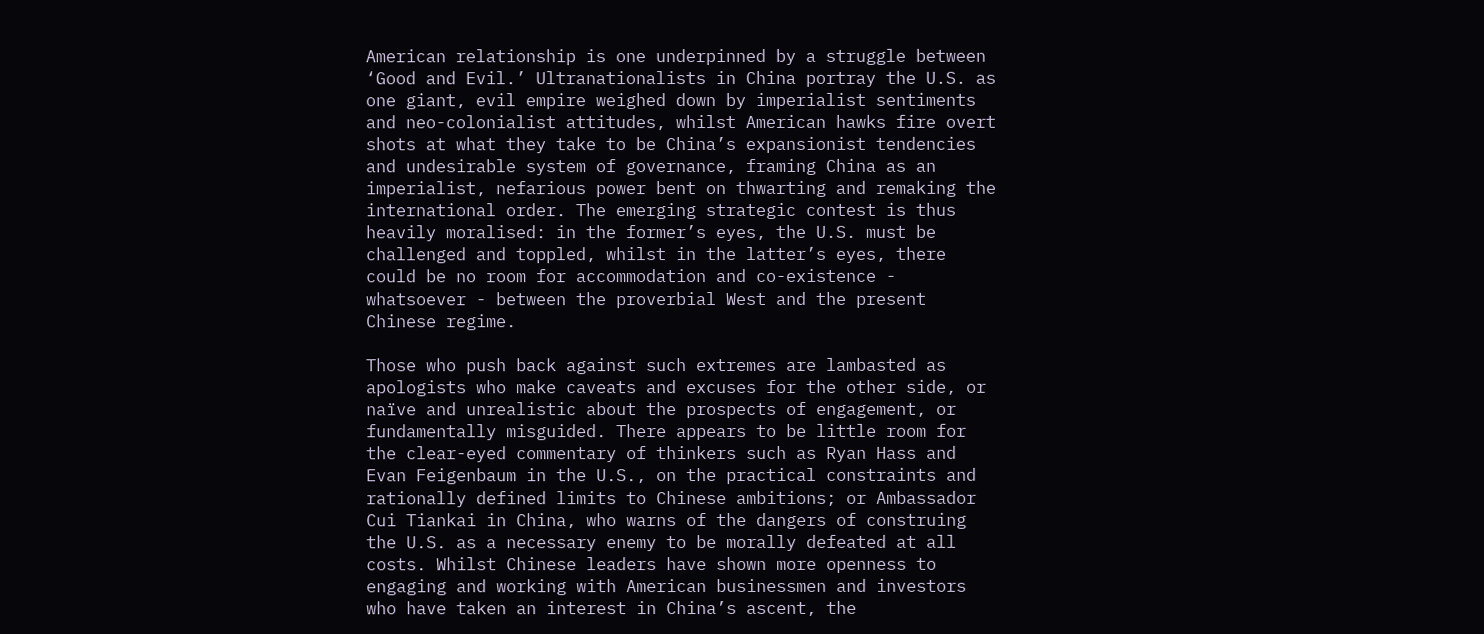American relationship is one underpinned by a struggle between ‘Good and Evil.’ Ultranationalists in China portray the U.S. as one giant, evil empire weighed down by imperialist sentiments and neo-colonialist attitudes, whilst American hawks fire overt shots at what they take to be China’s expansionist tendencies and undesirable system of governance, framing China as an imperialist, nefarious power bent on thwarting and remaking the international order. The emerging strategic contest is thus heavily moralised: in the former’s eyes, the U.S. must be challenged and toppled, whilst in the latter’s eyes, there could be no room for accommodation and co-existence - whatsoever - between the proverbial West and the present Chinese regime.

Those who push back against such extremes are lambasted as apologists who make caveats and excuses for the other side, or naïve and unrealistic about the prospects of engagement, or fundamentally misguided. There appears to be little room for the clear-eyed commentary of thinkers such as Ryan Hass and Evan Feigenbaum in the U.S., on the practical constraints and rationally defined limits to Chinese ambitions; or Ambassador Cui Tiankai in China, who warns of the dangers of construing the U.S. as a necessary enemy to be morally defeated at all costs. Whilst Chinese leaders have shown more openness to engaging and working with American businessmen and investors who have taken an interest in China’s ascent, the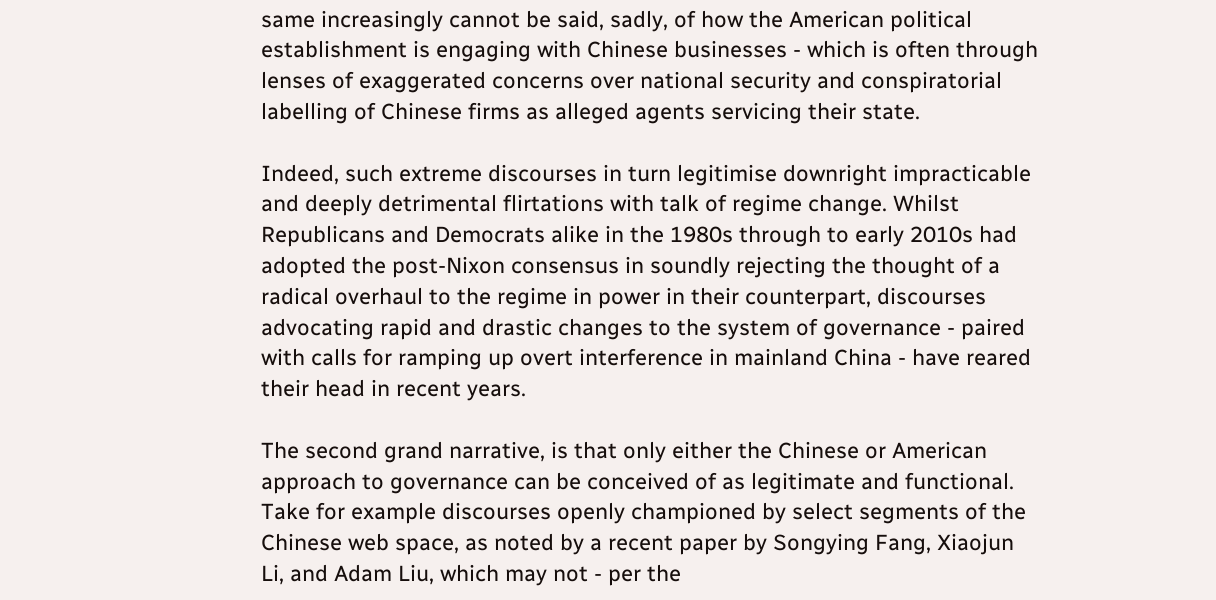same increasingly cannot be said, sadly, of how the American political establishment is engaging with Chinese businesses - which is often through lenses of exaggerated concerns over national security and conspiratorial labelling of Chinese firms as alleged agents servicing their state.

Indeed, such extreme discourses in turn legitimise downright impracticable and deeply detrimental flirtations with talk of regime change. Whilst Republicans and Democrats alike in the 1980s through to early 2010s had adopted the post-Nixon consensus in soundly rejecting the thought of a radical overhaul to the regime in power in their counterpart, discourses advocating rapid and drastic changes to the system of governance - paired with calls for ramping up overt interference in mainland China - have reared their head in recent years.

The second grand narrative, is that only either the Chinese or American approach to governance can be conceived of as legitimate and functional. Take for example discourses openly championed by select segments of the Chinese web space, as noted by a recent paper by Songying Fang, Xiaojun Li, and Adam Liu, which may not - per the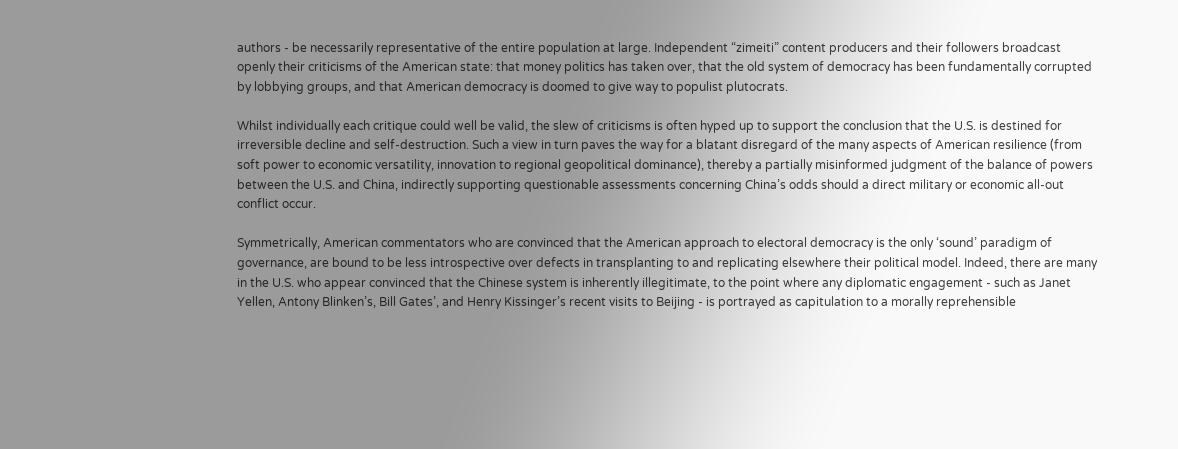authors - be necessarily representative of the entire population at large. Independent “zimeiti” content producers and their followers broadcast openly their criticisms of the American state: that money politics has taken over, that the old system of democracy has been fundamentally corrupted by lobbying groups, and that American democracy is doomed to give way to populist plutocrats.

Whilst individually each critique could well be valid, the slew of criticisms is often hyped up to support the conclusion that the U.S. is destined for irreversible decline and self-destruction. Such a view in turn paves the way for a blatant disregard of the many aspects of American resilience (from soft power to economic versatility, innovation to regional geopolitical dominance), thereby a partially misinformed judgment of the balance of powers between the U.S. and China, indirectly supporting questionable assessments concerning China’s odds should a direct military or economic all-out conflict occur.

Symmetrically, American commentators who are convinced that the American approach to electoral democracy is the only ‘sound’ paradigm of governance, are bound to be less introspective over defects in transplanting to and replicating elsewhere their political model. Indeed, there are many in the U.S. who appear convinced that the Chinese system is inherently illegitimate, to the point where any diplomatic engagement - such as Janet Yellen, Antony Blinken’s, Bill Gates’, and Henry Kissinger’s recent visits to Beijing - is portrayed as capitulation to a morally reprehensible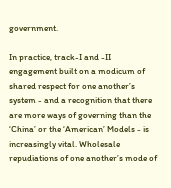government.

In practice, track-I and -II engagement built on a modicum of shared respect for one another’s system - and a recognition that there are more ways of governing than the ‘China’ or the ‘American’ Models - is increasingly vital. Wholesale repudiations of one another’s mode of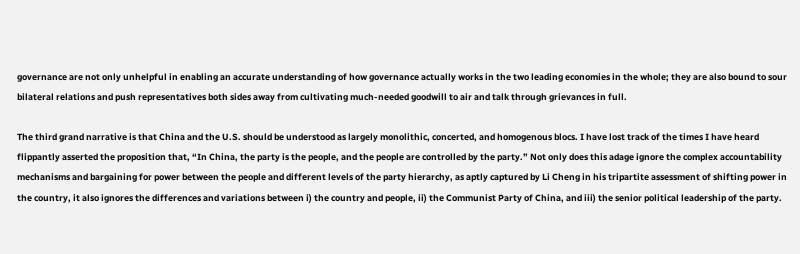governance are not only unhelpful in enabling an accurate understanding of how governance actually works in the two leading economies in the whole; they are also bound to sour bilateral relations and push representatives both sides away from cultivating much-needed goodwill to air and talk through grievances in full.

The third grand narrative is that China and the U.S. should be understood as largely monolithic, concerted, and homogenous blocs. I have lost track of the times I have heard flippantly asserted the proposition that, “In China, the party is the people, and the people are controlled by the party.” Not only does this adage ignore the complex accountability mechanisms and bargaining for power between the people and different levels of the party hierarchy, as aptly captured by Li Cheng in his tripartite assessment of shifting power in the country, it also ignores the differences and variations between i) the country and people, ii) the Communist Party of China, and iii) the senior political leadership of the party.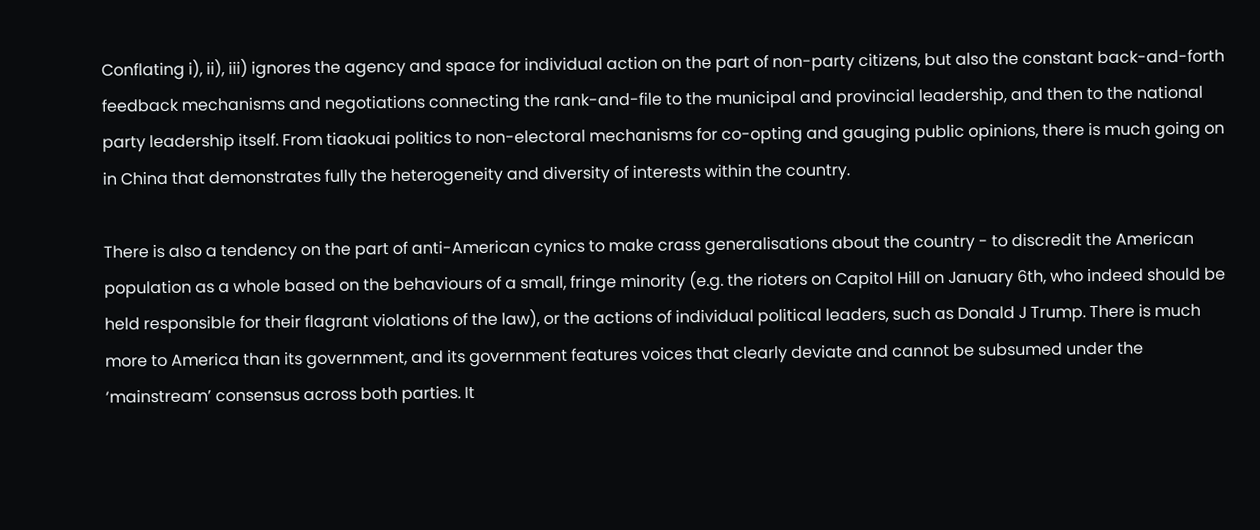Conflating i), ii), iii) ignores the agency and space for individual action on the part of non-party citizens, but also the constant back-and-forth feedback mechanisms and negotiations connecting the rank-and-file to the municipal and provincial leadership, and then to the national party leadership itself. From tiaokuai politics to non-electoral mechanisms for co-opting and gauging public opinions, there is much going on in China that demonstrates fully the heterogeneity and diversity of interests within the country.

There is also a tendency on the part of anti-American cynics to make crass generalisations about the country - to discredit the American population as a whole based on the behaviours of a small, fringe minority (e.g. the rioters on Capitol Hill on January 6th, who indeed should be held responsible for their flagrant violations of the law), or the actions of individual political leaders, such as Donald J Trump. There is much more to America than its government, and its government features voices that clearly deviate and cannot be subsumed under the ‘mainstream’ consensus across both parties. It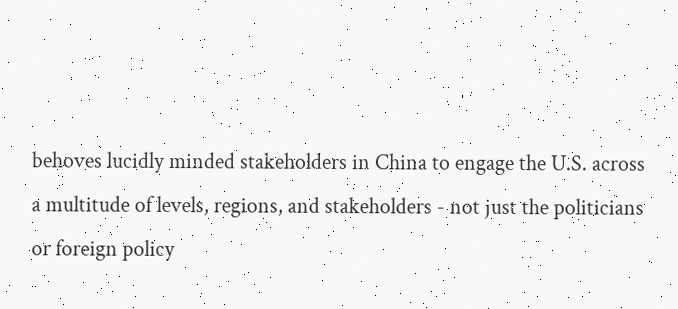behoves lucidly minded stakeholders in China to engage the U.S. across a multitude of levels, regions, and stakeholders - not just the politicians or foreign policy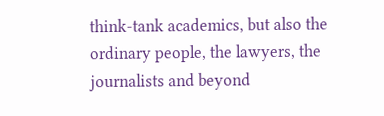think-tank academics, but also the ordinary people, the lawyers, the journalists and beyond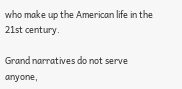who make up the American life in the 21st century.

Grand narratives do not serve anyone,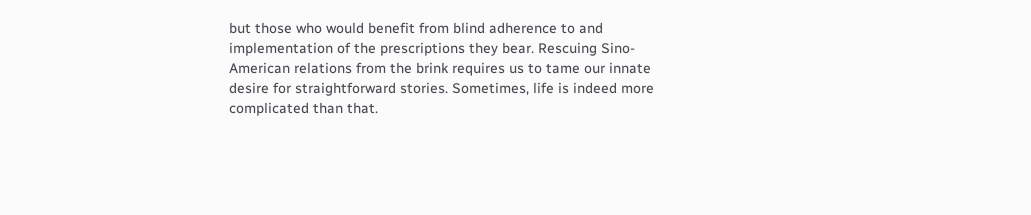but those who would benefit from blind adherence to and implementation of the prescriptions they bear. Rescuing Sino-American relations from the brink requires us to tame our innate desire for straightforward stories. Sometimes, life is indeed more complicated than that.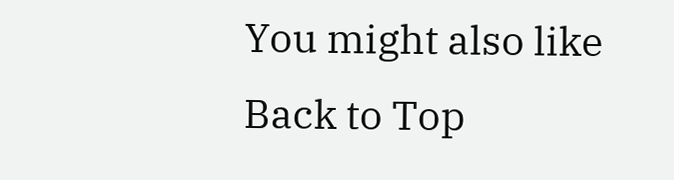You might also like
Back to Top